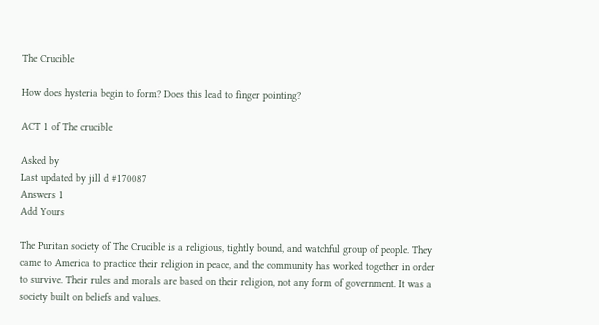The Crucible

How does hysteria begin to form? Does this lead to finger pointing?

ACT 1 of The crucible

Asked by
Last updated by jill d #170087
Answers 1
Add Yours

The Puritan society of The Crucible is a religious, tightly bound, and watchful group of people. They came to America to practice their religion in peace, and the community has worked together in order to survive. Their rules and morals are based on their religion, not any form of government. It was a society built on beliefs and values.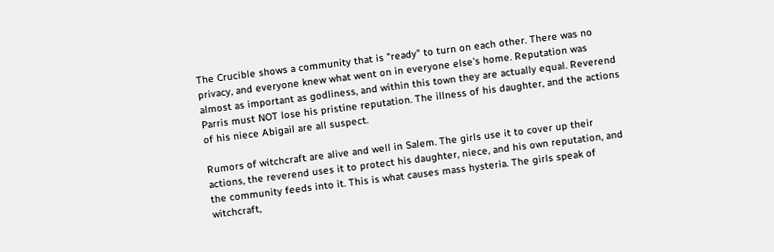The Crucible shows a community that is "ready" to turn on each other. There was no privacy, and everyone knew what went on in everyone else's home. Reputation was almost as important as godliness, and within this town they are actually equal. Reverend Parris must NOT lose his pristine reputation. The illness of his daughter, and the actions of his niece Abigail are all suspect.

Rumors of witchcraft are alive and well in Salem. The girls use it to cover up their actions, the reverend uses it to protect his daughter, niece, and his own reputation, and the community feeds into it. This is what causes mass hysteria. The girls speak of witchcraft,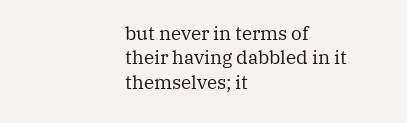but never in terms of their having dabbled in it themselves; it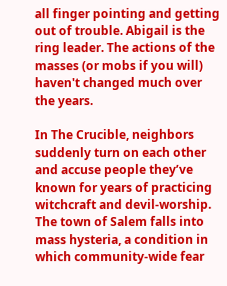all finger pointing and getting out of trouble. Abigail is the ring leader. The actions of the masses (or mobs if you will) haven't changed much over the years.

In The Crucible, neighbors suddenly turn on each other and accuse people they’ve known for years of practicing witchcraft and devil-worship. The town of Salem falls into mass hysteria, a condition in which community-wide fear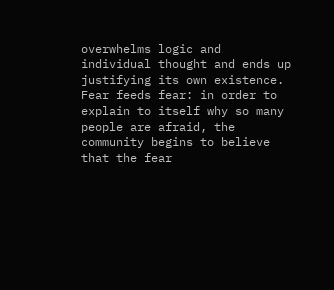overwhelms logic and individual thought and ends up justifying its own existence. Fear feeds fear: in order to explain to itself why so many people are afraid, the community begins to believe that the fear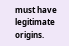must have legitimate origins.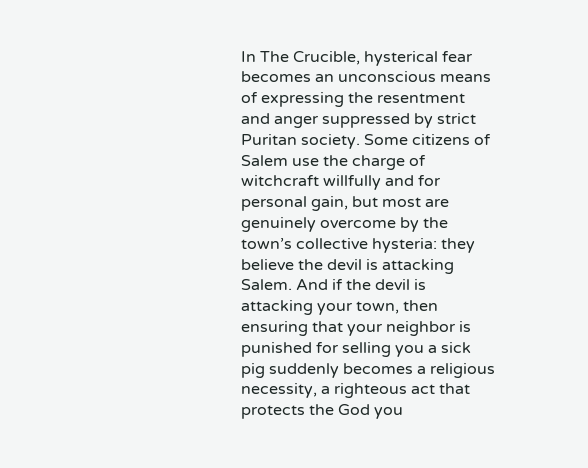In The Crucible, hysterical fear becomes an unconscious means of expressing the resentment and anger suppressed by strict Puritan society. Some citizens of Salem use the charge of witchcraft willfully and for personal gain, but most are genuinely overcome by the town’s collective hysteria: they believe the devil is attacking Salem. And if the devil is attacking your town, then ensuring that your neighbor is punished for selling you a sick pig suddenly becomes a religious necessity, a righteous act that protects the God you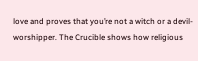love and proves that you’re not a witch or a devil-worshipper. The Crucible shows how religious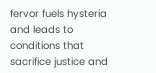fervor fuels hysteria and leads to conditions that sacrifice justice and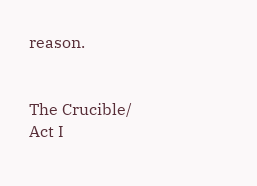reason.


The Crucible/ Act I